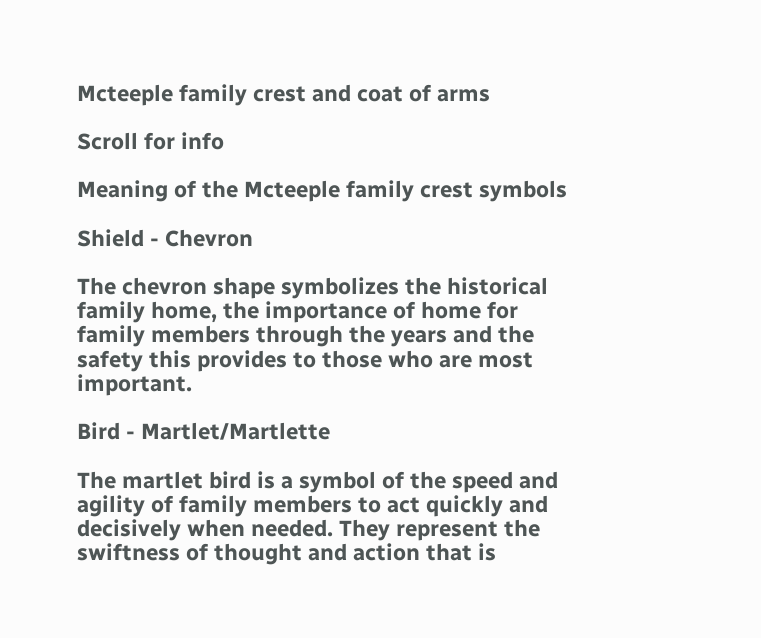Mcteeple family crest and coat of arms

Scroll for info

Meaning of the Mcteeple family crest symbols

Shield - Chevron

The chevron shape symbolizes the historical family home, the importance of home for family members through the years and the safety this provides to those who are most important.

Bird - Martlet/Martlette

The martlet bird is a symbol of the speed and agility of family members to act quickly and decisively when needed. They represent the swiftness of thought and action that is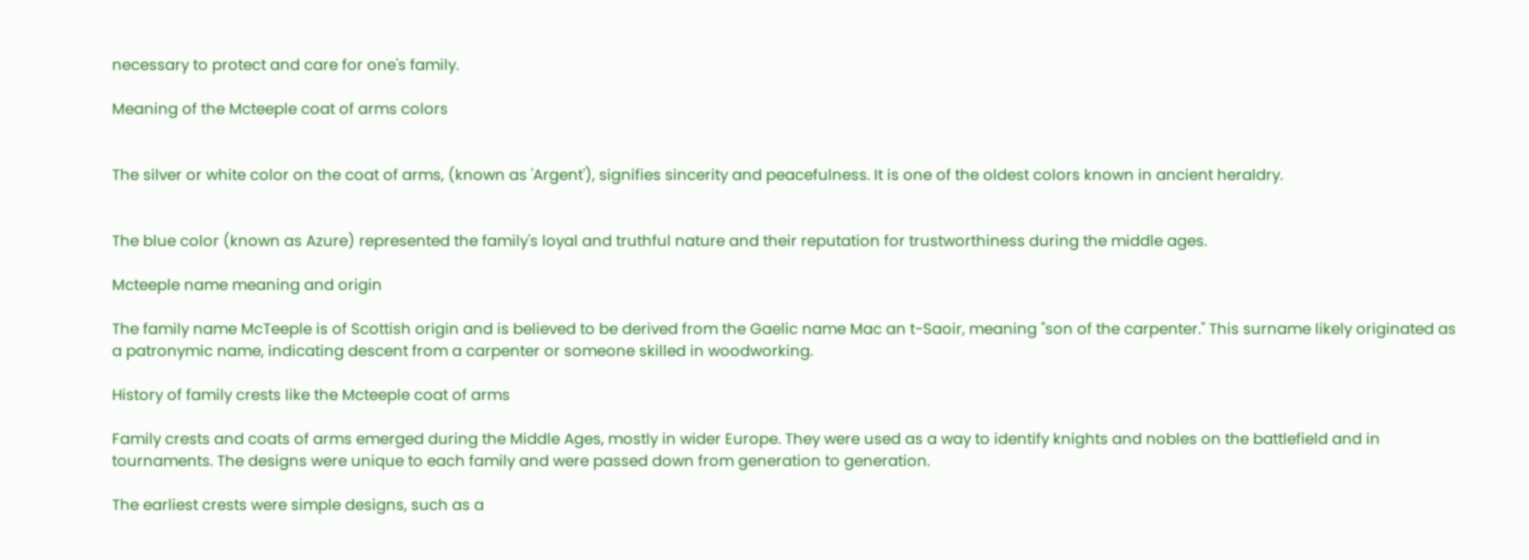necessary to protect and care for one's family.

Meaning of the Mcteeple coat of arms colors


The silver or white color on the coat of arms, (known as 'Argent'), signifies sincerity and peacefulness. It is one of the oldest colors known in ancient heraldry.


The blue color (known as Azure) represented the family's loyal and truthful nature and their reputation for trustworthiness during the middle ages.

Mcteeple name meaning and origin

The family name McTeeple is of Scottish origin and is believed to be derived from the Gaelic name Mac an t-Saoir, meaning "son of the carpenter." This surname likely originated as a patronymic name, indicating descent from a carpenter or someone skilled in woodworking.

History of family crests like the Mcteeple coat of arms

Family crests and coats of arms emerged during the Middle Ages, mostly in wider Europe. They were used as a way to identify knights and nobles on the battlefield and in tournaments. The designs were unique to each family and were passed down from generation to generation.

The earliest crests were simple designs, such as a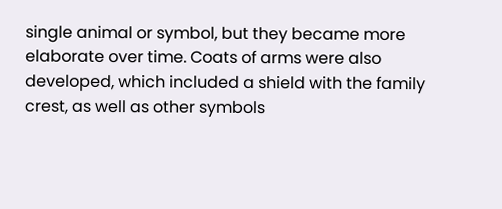single animal or symbol, but they became more elaborate over time. Coats of arms were also developed, which included a shield with the family crest, as well as other symbols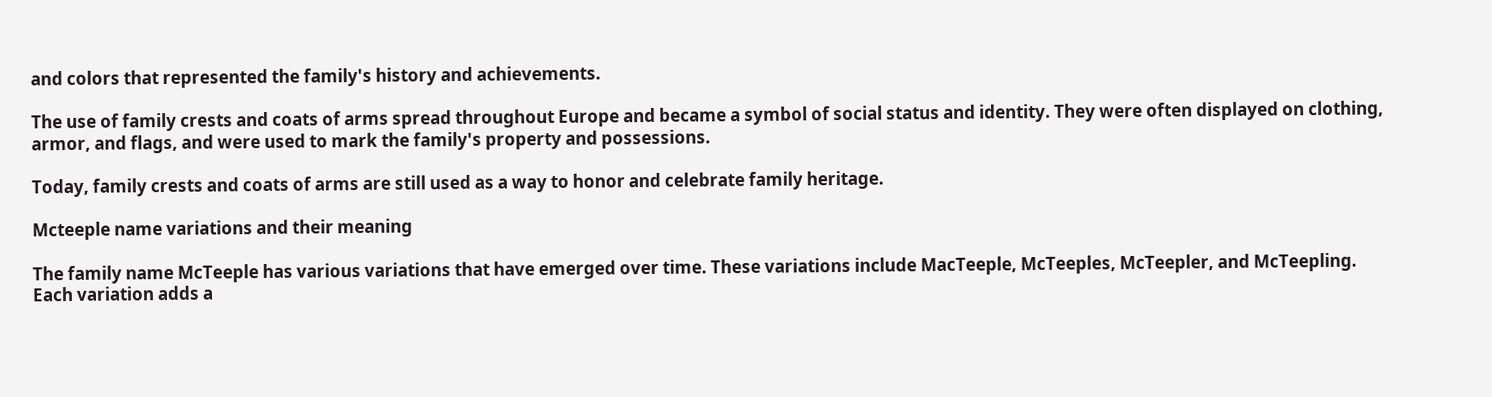and colors that represented the family's history and achievements.

The use of family crests and coats of arms spread throughout Europe and became a symbol of social status and identity. They were often displayed on clothing, armor, and flags, and were used to mark the family's property and possessions.

Today, family crests and coats of arms are still used as a way to honor and celebrate family heritage.

Mcteeple name variations and their meaning

The family name McTeeple has various variations that have emerged over time. These variations include MacTeeple, McTeeples, McTeepler, and McTeepling. Each variation adds a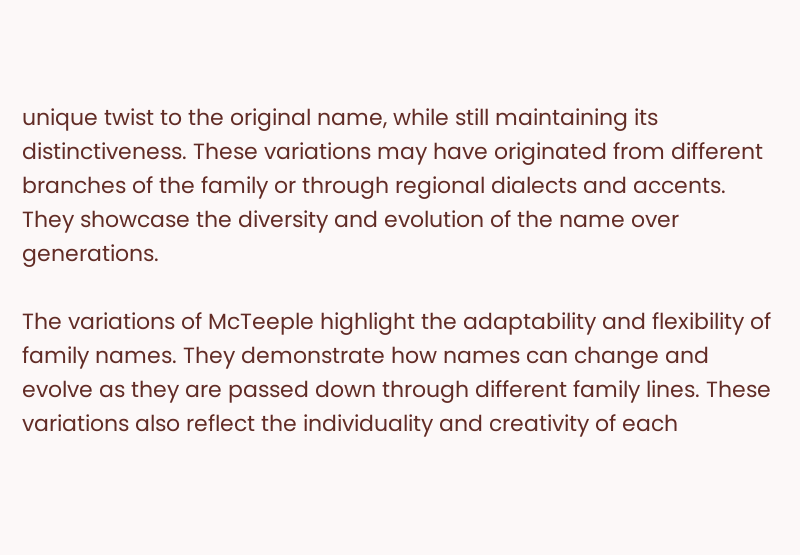unique twist to the original name, while still maintaining its distinctiveness. These variations may have originated from different branches of the family or through regional dialects and accents. They showcase the diversity and evolution of the name over generations.

The variations of McTeeple highlight the adaptability and flexibility of family names. They demonstrate how names can change and evolve as they are passed down through different family lines. These variations also reflect the individuality and creativity of each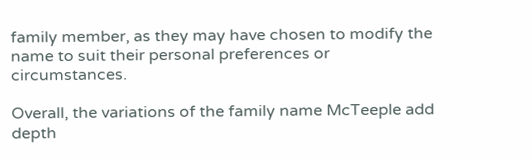family member, as they may have chosen to modify the name to suit their personal preferences or circumstances.

Overall, the variations of the family name McTeeple add depth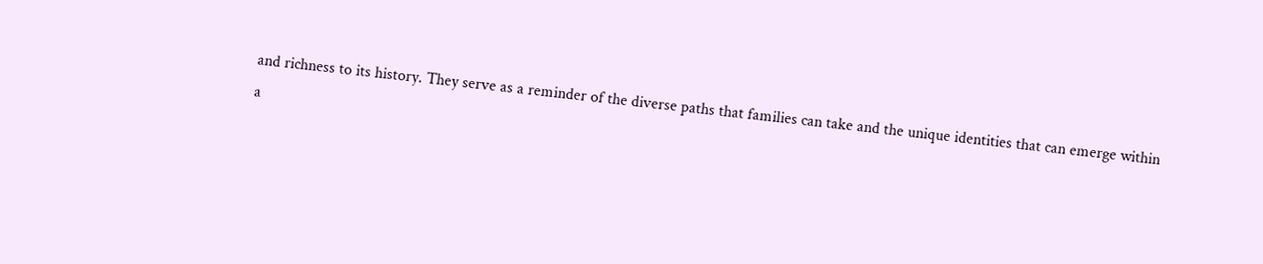and richness to its history. They serve as a reminder of the diverse paths that families can take and the unique identities that can emerge within a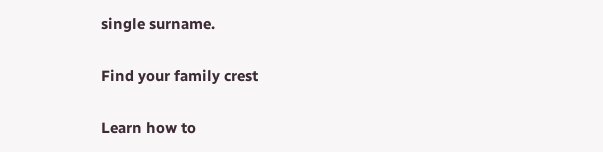single surname.

Find your family crest

Learn how to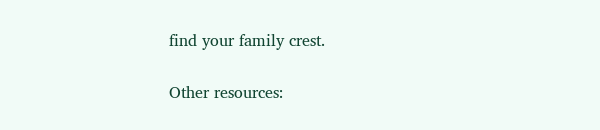find your family crest.

Other resources: